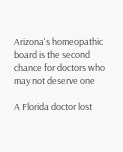Arizona's homeopathic board is the second chance for doctors who may not deserve one

A Florida doctor lost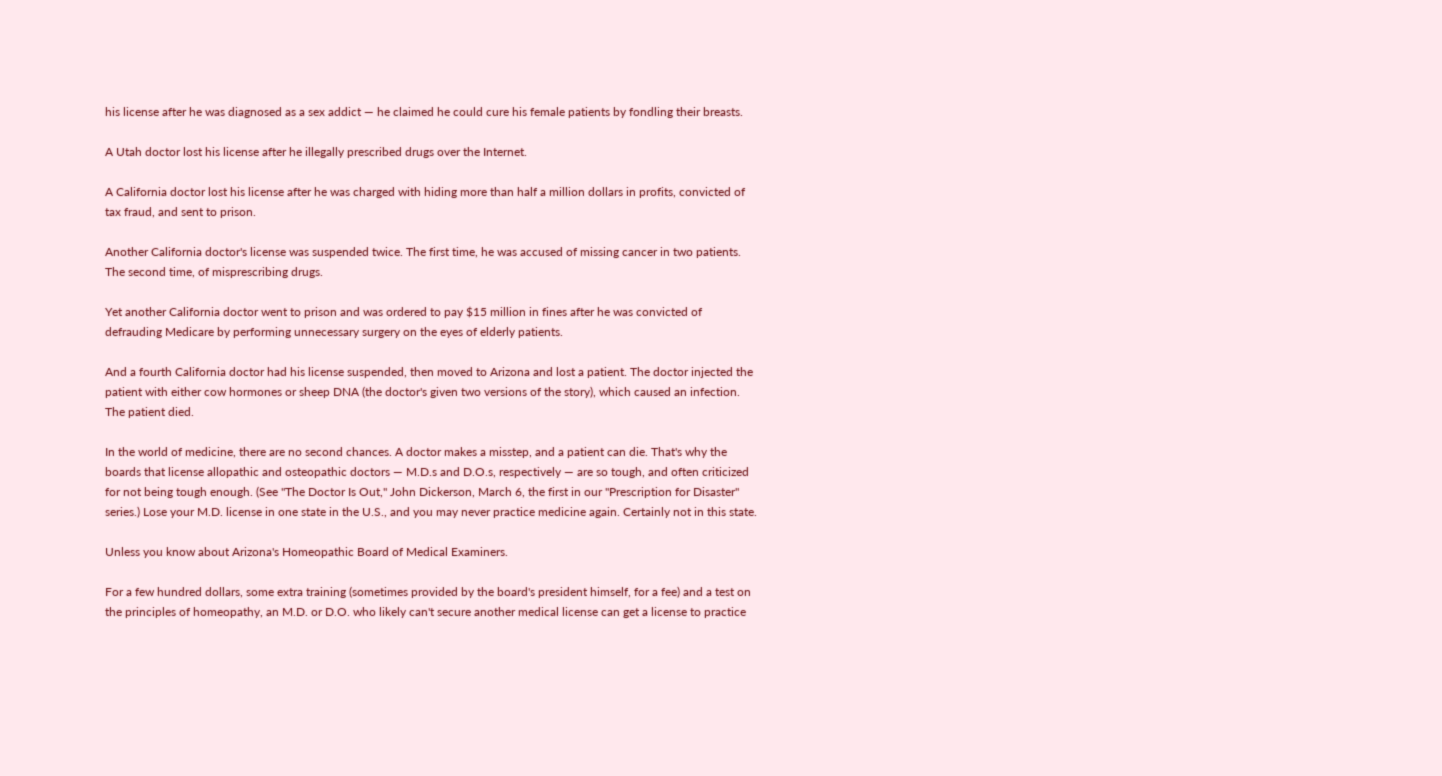his license after he was diagnosed as a sex addict — he claimed he could cure his female patients by fondling their breasts.

A Utah doctor lost his license after he illegally prescribed drugs over the Internet.

A California doctor lost his license after he was charged with hiding more than half a million dollars in profits, convicted of tax fraud, and sent to prison.

Another California doctor's license was suspended twice. The first time, he was accused of missing cancer in two patients. The second time, of misprescribing drugs.

Yet another California doctor went to prison and was ordered to pay $15 million in fines after he was convicted of defrauding Medicare by performing unnecessary surgery on the eyes of elderly patients.

And a fourth California doctor had his license suspended, then moved to Arizona and lost a patient. The doctor injected the patient with either cow hormones or sheep DNA (the doctor's given two versions of the story), which caused an infection. The patient died.

In the world of medicine, there are no second chances. A doctor makes a misstep, and a patient can die. That's why the boards that license allopathic and osteopathic doctors — M.D.s and D.O.s, respectively — are so tough, and often criticized for not being tough enough. (See "The Doctor Is Out," John Dickerson, March 6, the first in our "Prescription for Disaster" series.) Lose your M.D. license in one state in the U.S., and you may never practice medicine again. Certainly not in this state.

Unless you know about Arizona's Homeopathic Board of Medical Examiners.

For a few hundred dollars, some extra training (sometimes provided by the board's president himself, for a fee) and a test on the principles of homeopathy, an M.D. or D.O. who likely can't secure another medical license can get a license to practice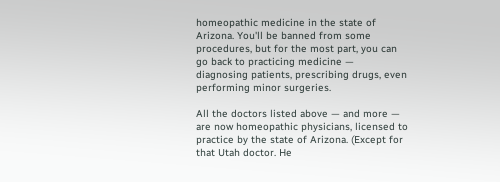homeopathic medicine in the state of Arizona. You'll be banned from some procedures, but for the most part, you can go back to practicing medicine — diagnosing patients, prescribing drugs, even performing minor surgeries.

All the doctors listed above — and more — are now homeopathic physicians, licensed to practice by the state of Arizona. (Except for that Utah doctor. He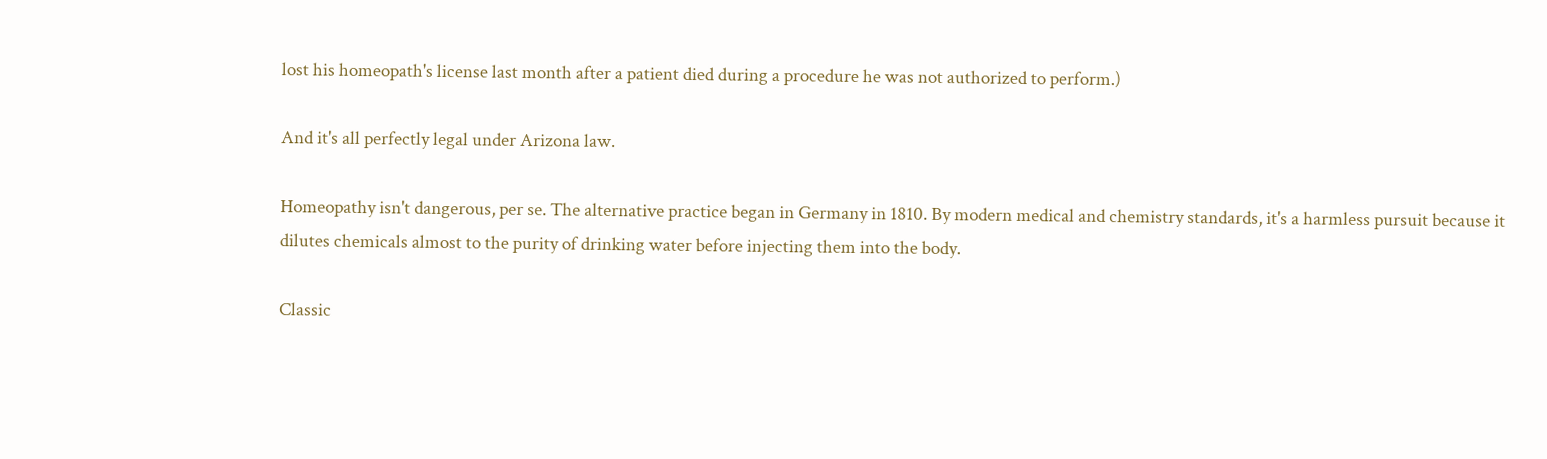lost his homeopath's license last month after a patient died during a procedure he was not authorized to perform.)

And it's all perfectly legal under Arizona law.

Homeopathy isn't dangerous, per se. The alternative practice began in Germany in 1810. By modern medical and chemistry standards, it's a harmless pursuit because it dilutes chemicals almost to the purity of drinking water before injecting them into the body.

Classic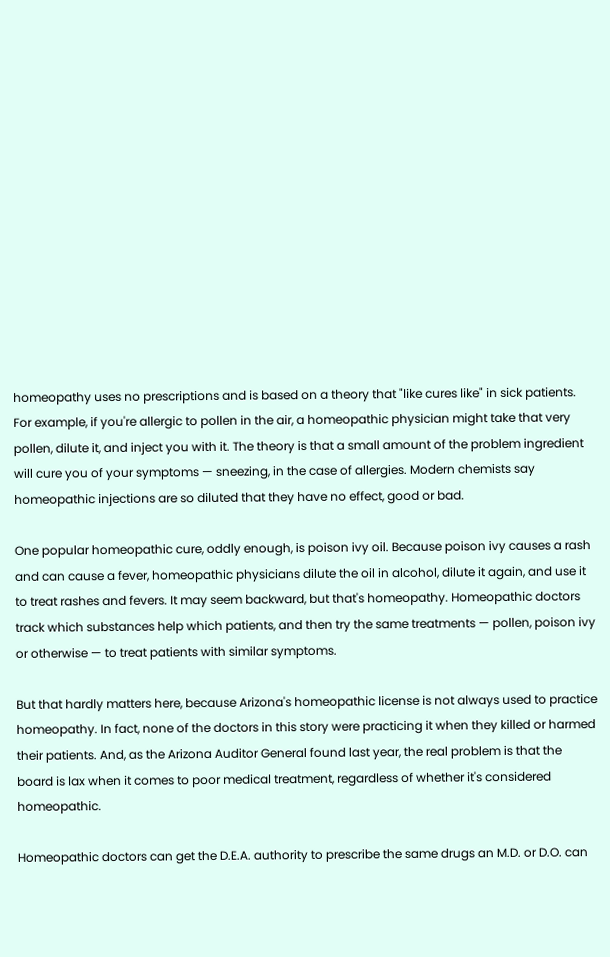homeopathy uses no prescriptions and is based on a theory that "like cures like" in sick patients. For example, if you're allergic to pollen in the air, a homeopathic physician might take that very pollen, dilute it, and inject you with it. The theory is that a small amount of the problem ingredient will cure you of your symptoms — sneezing, in the case of allergies. Modern chemists say homeopathic injections are so diluted that they have no effect, good or bad.

One popular homeopathic cure, oddly enough, is poison ivy oil. Because poison ivy causes a rash and can cause a fever, homeopathic physicians dilute the oil in alcohol, dilute it again, and use it to treat rashes and fevers. It may seem backward, but that's homeopathy. Homeopathic doctors track which substances help which patients, and then try the same treatments — pollen, poison ivy or otherwise — to treat patients with similar symptoms.

But that hardly matters here, because Arizona's homeopathic license is not always used to practice homeopathy. In fact, none of the doctors in this story were practicing it when they killed or harmed their patients. And, as the Arizona Auditor General found last year, the real problem is that the board is lax when it comes to poor medical treatment, regardless of whether it's considered homeopathic.

Homeopathic doctors can get the D.E.A. authority to prescribe the same drugs an M.D. or D.O. can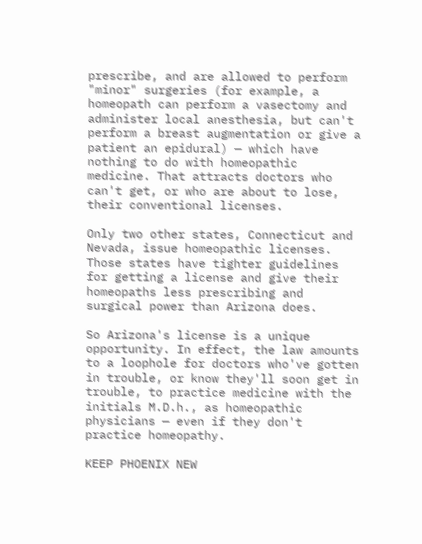prescribe, and are allowed to perform "minor" surgeries (for example, a homeopath can perform a vasectomy and administer local anesthesia, but can't perform a breast augmentation or give a patient an epidural) — which have nothing to do with homeopathic medicine. That attracts doctors who can't get, or who are about to lose, their conventional licenses.

Only two other states, Connecticut and Nevada, issue homeopathic licenses. Those states have tighter guidelines for getting a license and give their homeopaths less prescribing and surgical power than Arizona does.

So Arizona's license is a unique opportunity. In effect, the law amounts to a loophole for doctors who've gotten in trouble, or know they'll soon get in trouble, to practice medicine with the initials M.D.h., as homeopathic physicians — even if they don't practice homeopathy.

KEEP PHOENIX NEW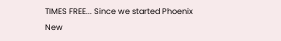TIMES FREE... Since we started Phoenix New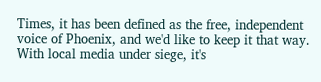Times, it has been defined as the free, independent voice of Phoenix, and we'd like to keep it that way. With local media under siege, it's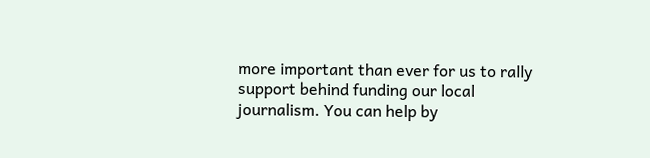more important than ever for us to rally support behind funding our local journalism. You can help by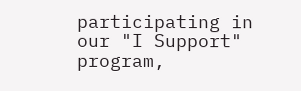participating in our "I Support" program,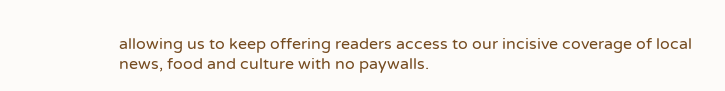allowing us to keep offering readers access to our incisive coverage of local news, food and culture with no paywalls.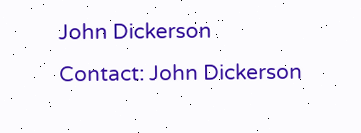John Dickerson
Contact: John Dickerson